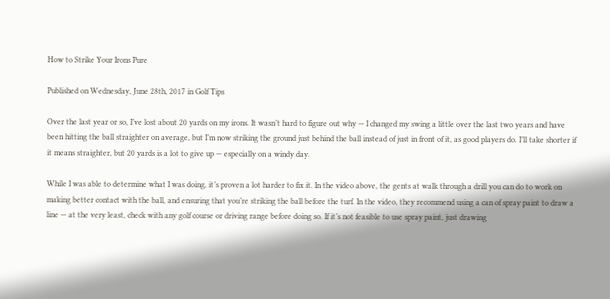How to Strike Your Irons Pure

Published on Wednesday, June 28th, 2017 in Golf Tips

Over the last year or so, I’ve lost about 20 yards on my irons. It wasn’t hard to figure out why — I changed my swing a little over the last two years and have been hitting the ball straighter on average, but I’m now striking the ground just behind the ball instead of just in front of it, as good players do. I’ll take shorter if it means straighter, but 20 yards is a lot to give up — especially on a windy day.

While I was able to determine what I was doing, it’s proven a lot harder to fix it. In the video above, the gents at walk through a drill you can do to work on making better contact with the ball, and ensuring that you’re striking the ball before the turf. In the video, they recommend using a can of spray paint to draw a line — at the very least, check with any golf course or driving range before doing so. If it’s not feasible to use spray paint, just drawing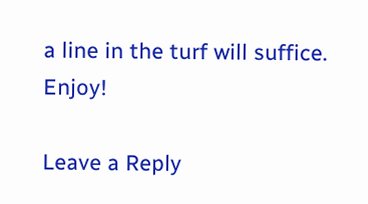a line in the turf will suffice. Enjoy!

Leave a Reply